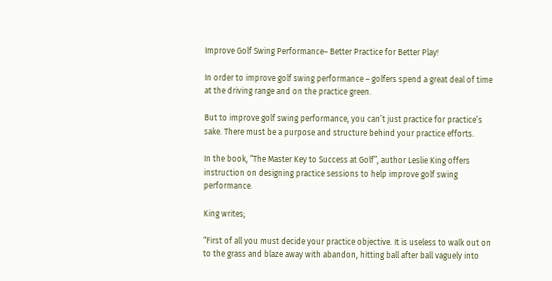Improve Golf Swing Performance– Better Practice for Better Play!

In order to improve golf swing performance – golfers spend a great deal of time at the driving range and on the practice green.

But to improve golf swing performance, you can’t just practice for practice’s sake. There must be a purpose and structure behind your practice efforts.

In the book, “The Master Key to Success at Golf”, author Leslie King offers instruction on designing practice sessions to help improve golf swing performance.

King writes;

“First of all you must decide your practice objective. It is useless to walk out on to the grass and blaze away with abandon, hitting ball after ball vaguely into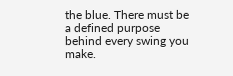the blue. There must be a defined purpose behind every swing you make.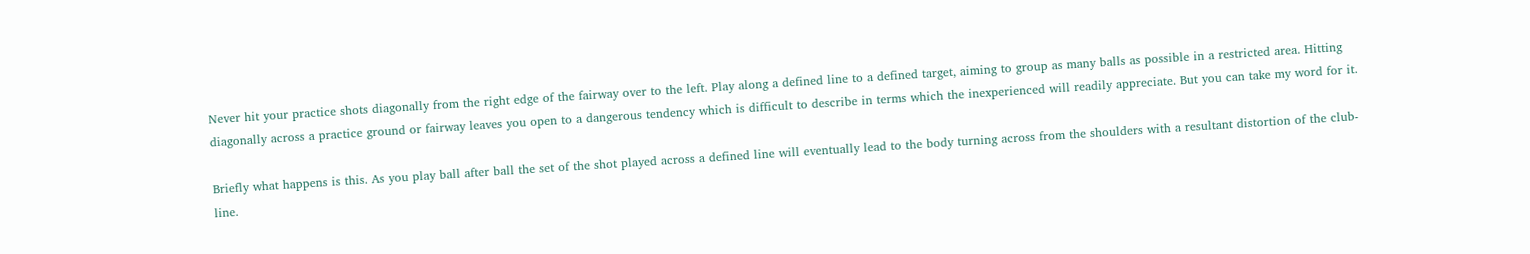Never hit your practice shots diagonally from the right edge of the fairway over to the left. Play along a defined line to a defined target, aiming to group as many balls as possible in a restricted area. Hitting diagonally across a practice ground or fairway leaves you open to a dangerous tendency which is difficult to describe in terms which the inexperienced will readily appreciate. But you can take my word for it.

Briefly what happens is this. As you play ball after ball the set of the shot played across a defined line will eventually lead to the body turning across from the shoulders with a resultant distortion of the club-line.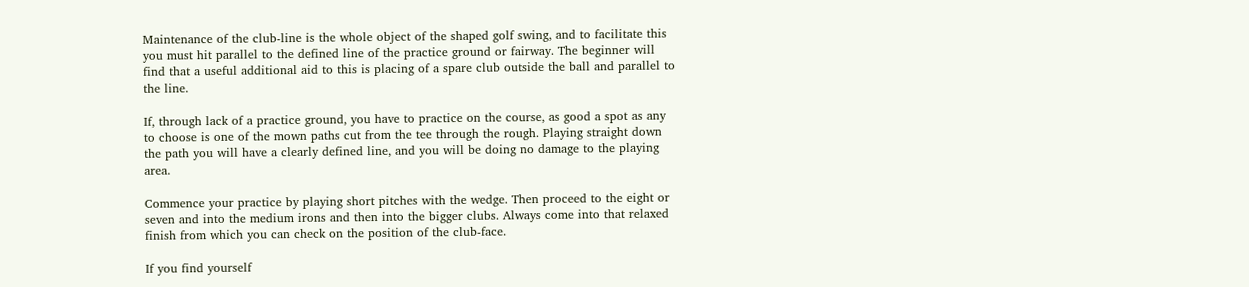Maintenance of the club-line is the whole object of the shaped golf swing, and to facilitate this you must hit parallel to the defined line of the practice ground or fairway. The beginner will find that a useful additional aid to this is placing of a spare club outside the ball and parallel to the line.

If, through lack of a practice ground, you have to practice on the course, as good a spot as any to choose is one of the mown paths cut from the tee through the rough. Playing straight down the path you will have a clearly defined line, and you will be doing no damage to the playing area.

Commence your practice by playing short pitches with the wedge. Then proceed to the eight or seven and into the medium irons and then into the bigger clubs. Always come into that relaxed finish from which you can check on the position of the club-face.

If you find yourself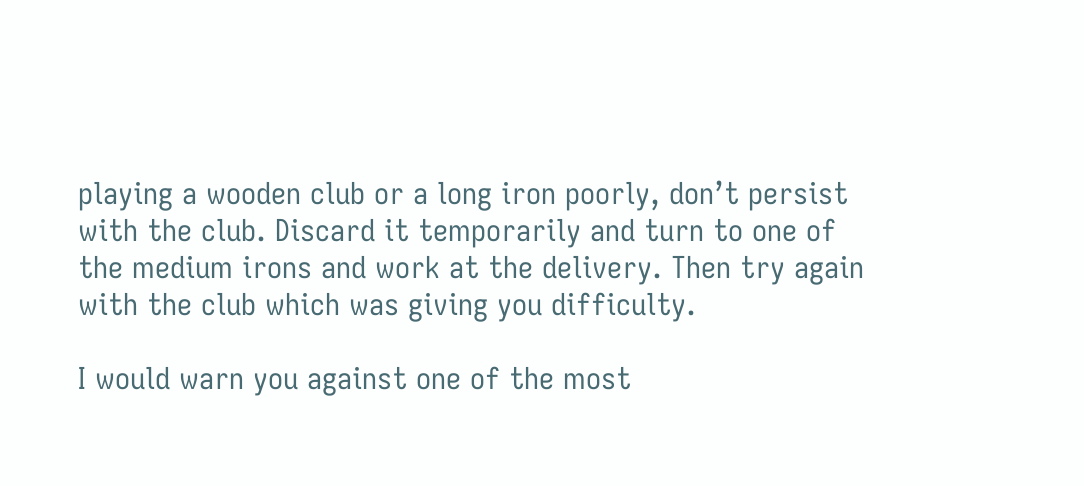playing a wooden club or a long iron poorly, don’t persist with the club. Discard it temporarily and turn to one of the medium irons and work at the delivery. Then try again with the club which was giving you difficulty.

I would warn you against one of the most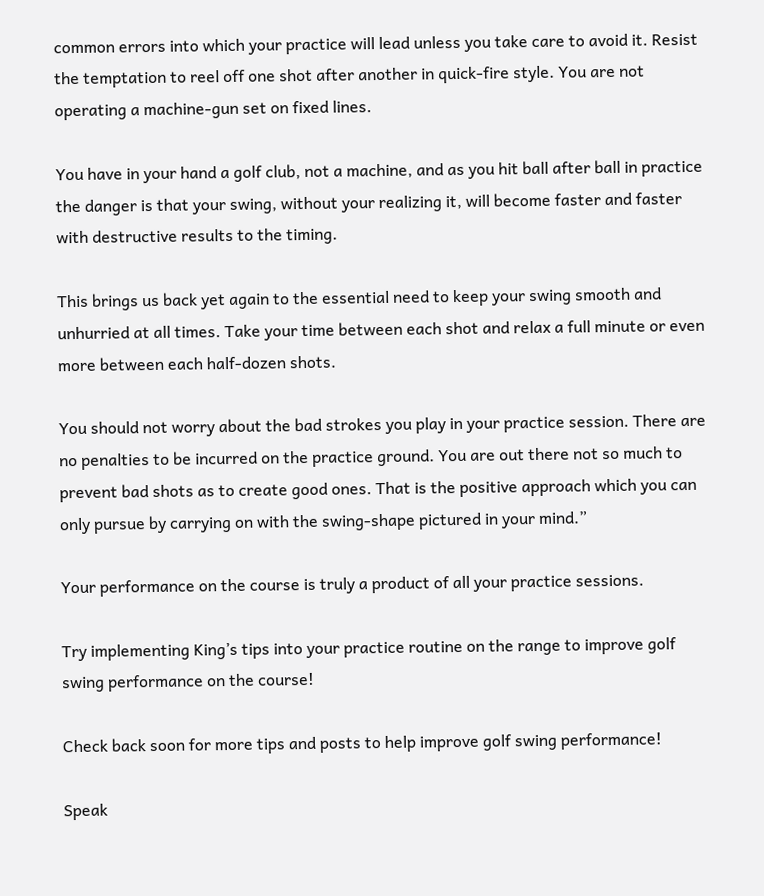common errors into which your practice will lead unless you take care to avoid it. Resist the temptation to reel off one shot after another in quick-fire style. You are not operating a machine-gun set on fixed lines.

You have in your hand a golf club, not a machine, and as you hit ball after ball in practice the danger is that your swing, without your realizing it, will become faster and faster with destructive results to the timing.

This brings us back yet again to the essential need to keep your swing smooth and unhurried at all times. Take your time between each shot and relax a full minute or even more between each half-dozen shots.

You should not worry about the bad strokes you play in your practice session. There are no penalties to be incurred on the practice ground. You are out there not so much to prevent bad shots as to create good ones. That is the positive approach which you can only pursue by carrying on with the swing-shape pictured in your mind.”

Your performance on the course is truly a product of all your practice sessions.

Try implementing King’s tips into your practice routine on the range to improve golf swing performance on the course!

Check back soon for more tips and posts to help improve golf swing performance!

Speak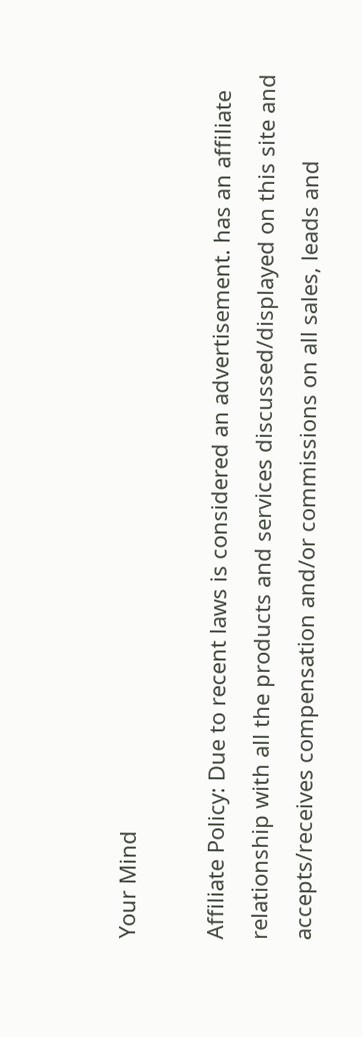Your Mind

Affiliate Policy: Due to recent laws is considered an advertisement. has an affiliate relationship with all the products and services discussed/displayed on this site and accepts/receives compensation and/or commissions on all sales, leads and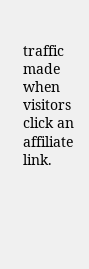traffic made when visitors click an affiliate link.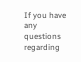If you have any questions regarding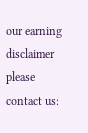our earning disclaimer please contact us: